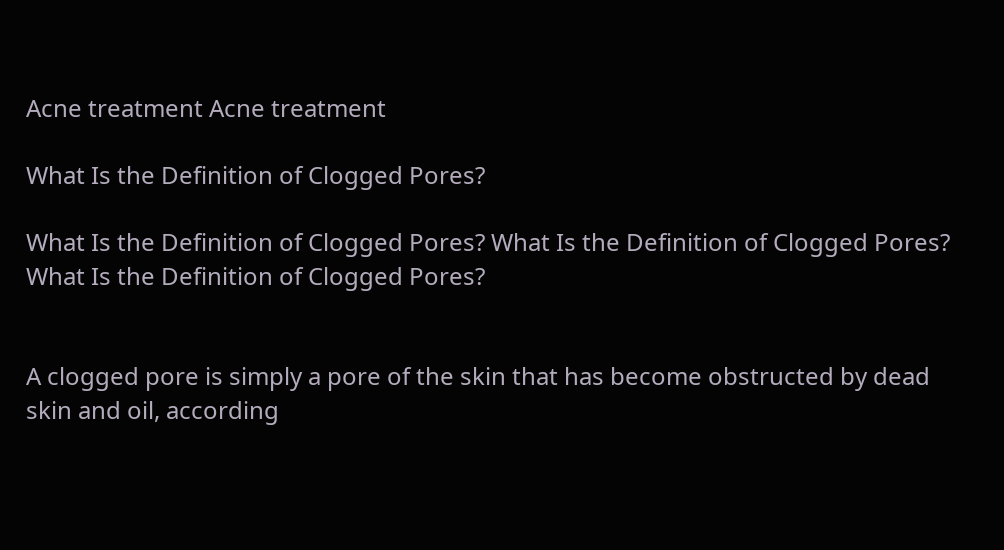Acne treatment Acne treatment

What Is the Definition of Clogged Pores?

What Is the Definition of Clogged Pores? What Is the Definition of Clogged Pores? What Is the Definition of Clogged Pores?


A clogged pore is simply a pore of the skin that has become obstructed by dead skin and oil, according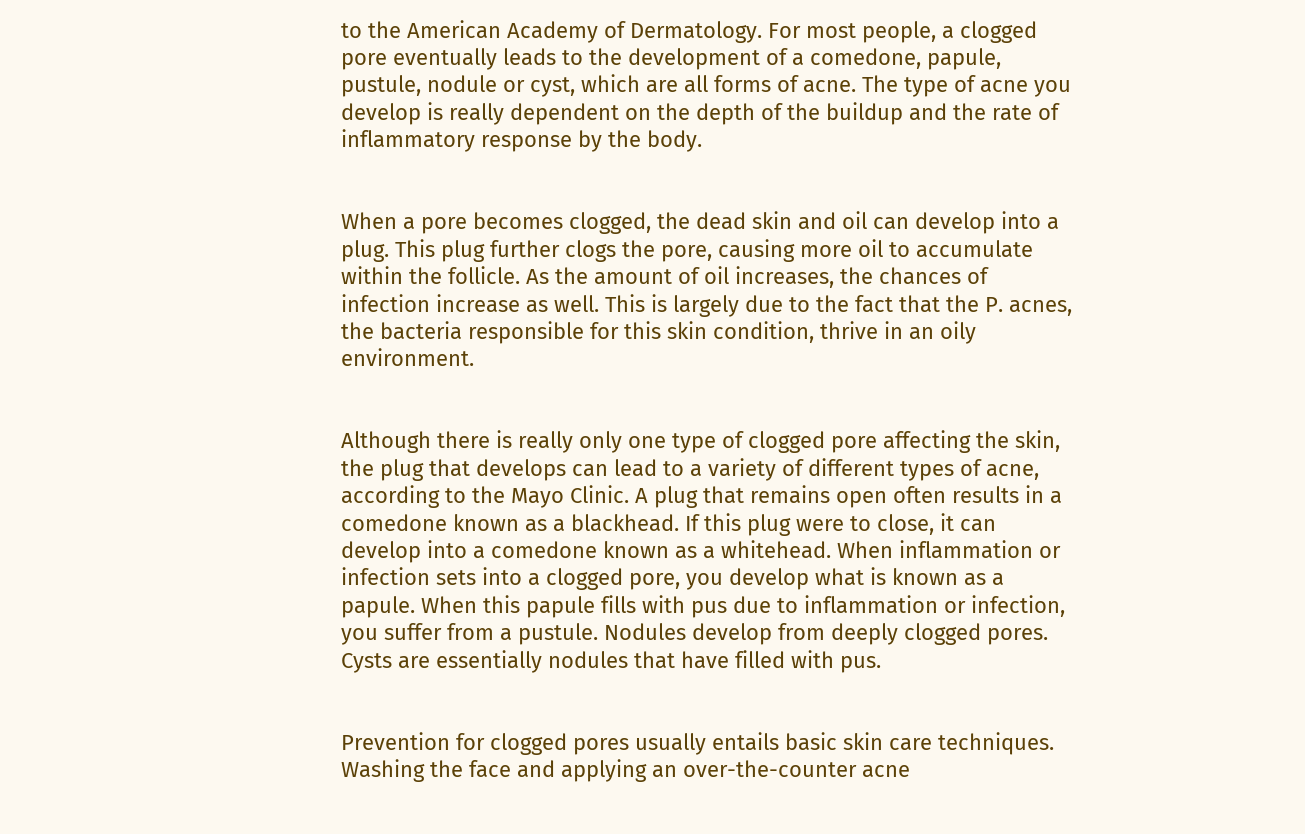to the American Academy of Dermatology. For most people, a clogged pore eventually leads to the development of a comedone, papule, pustule, nodule or cyst, which are all forms of acne. The type of acne you develop is really dependent on the depth of the buildup and the rate of inflammatory response by the body.


When a pore becomes clogged, the dead skin and oil can develop into a plug. This plug further clogs the pore, causing more oil to accumulate within the follicle. As the amount of oil increases, the chances of infection increase as well. This is largely due to the fact that the P. acnes, the bacteria responsible for this skin condition, thrive in an oily environment.


Although there is really only one type of clogged pore affecting the skin, the plug that develops can lead to a variety of different types of acne, according to the Mayo Clinic. A plug that remains open often results in a comedone known as a blackhead. If this plug were to close, it can develop into a comedone known as a whitehead. When inflammation or infection sets into a clogged pore, you develop what is known as a papule. When this papule fills with pus due to inflammation or infection, you suffer from a pustule. Nodules develop from deeply clogged pores. Cysts are essentially nodules that have filled with pus.


Prevention for clogged pores usually entails basic skin care techniques. Washing the face and applying an over-the-counter acne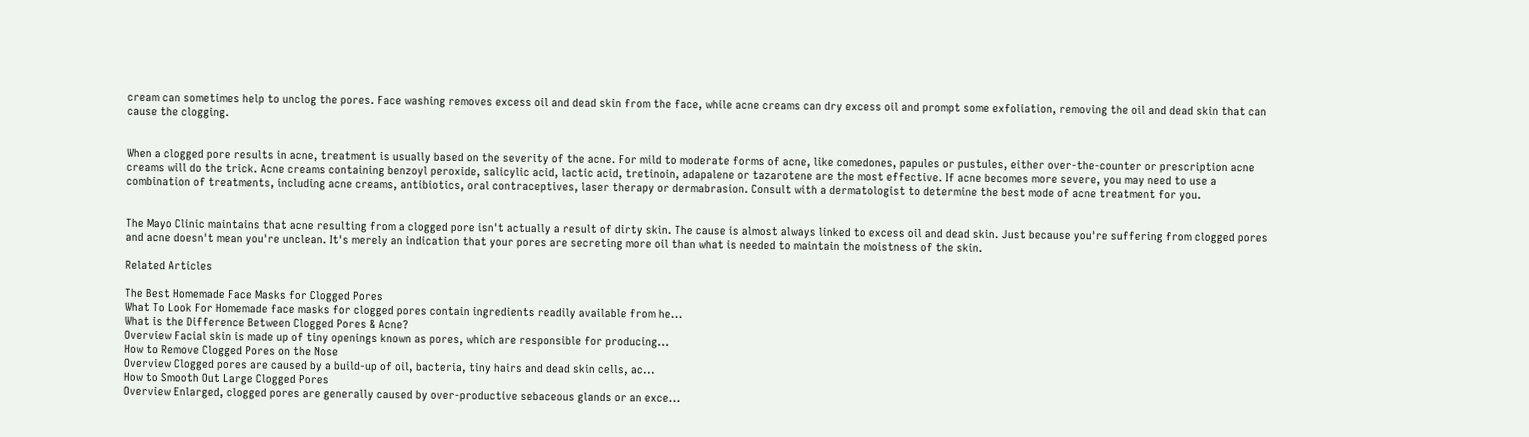cream can sometimes help to unclog the pores. Face washing removes excess oil and dead skin from the face, while acne creams can dry excess oil and prompt some exfoliation, removing the oil and dead skin that can cause the clogging.


When a clogged pore results in acne, treatment is usually based on the severity of the acne. For mild to moderate forms of acne, like comedones, papules or pustules, either over-the-counter or prescription acne creams will do the trick. Acne creams containing benzoyl peroxide, salicylic acid, lactic acid, tretinoin, adapalene or tazarotene are the most effective. If acne becomes more severe, you may need to use a combination of treatments, including acne creams, antibiotics, oral contraceptives, laser therapy or dermabrasion. Consult with a dermatologist to determine the best mode of acne treatment for you.


The Mayo Clinic maintains that acne resulting from a clogged pore isn't actually a result of dirty skin. The cause is almost always linked to excess oil and dead skin. Just because you're suffering from clogged pores and acne doesn't mean you're unclean. It's merely an indication that your pores are secreting more oil than what is needed to maintain the moistness of the skin.

Related Articles

The Best Homemade Face Masks for Clogged Pores
What To Look For Homemade face masks for clogged pores contain ingredients readily available from he...
What is the Difference Between Clogged Pores & Acne?
Overview Facial skin is made up of tiny openings known as pores, which are responsible for producing...
How to Remove Clogged Pores on the Nose
Overview Clogged pores are caused by a build-up of oil, bacteria, tiny hairs and dead skin cells, ac...
How to Smooth Out Large Clogged Pores
Overview Enlarged, clogged pores are generally caused by over-productive sebaceous glands or an exce...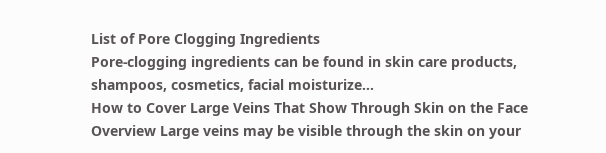List of Pore Clogging Ingredients
Pore-clogging ingredients can be found in skin care products, shampoos, cosmetics, facial moisturize...
How to Cover Large Veins That Show Through Skin on the Face
Overview Large veins may be visible through the skin on your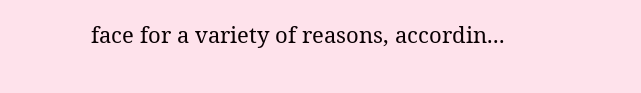face for a variety of reasons, accordin...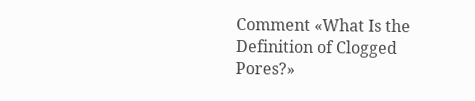Comment «What Is the Definition of Clogged Pores?»